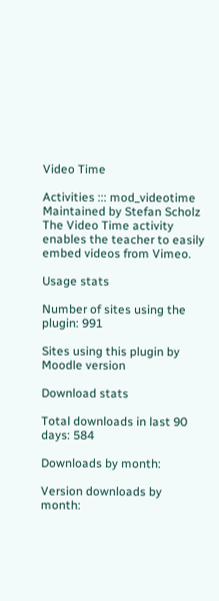Video Time

Activities ::: mod_videotime
Maintained by Stefan Scholz
The Video Time activity enables the teacher to easily embed videos from Vimeo.

Usage stats

Number of sites using the plugin: 991

Sites using this plugin by Moodle version

Download stats

Total downloads in last 90 days: 584

Downloads by month:

Version downloads by month: